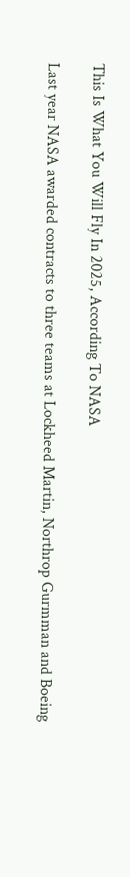This Is What You Will Fly In 2025, According To NASA

Last year NASA awarded contracts to three teams at Lockheed Martin, Northrop Gurmman and Boeing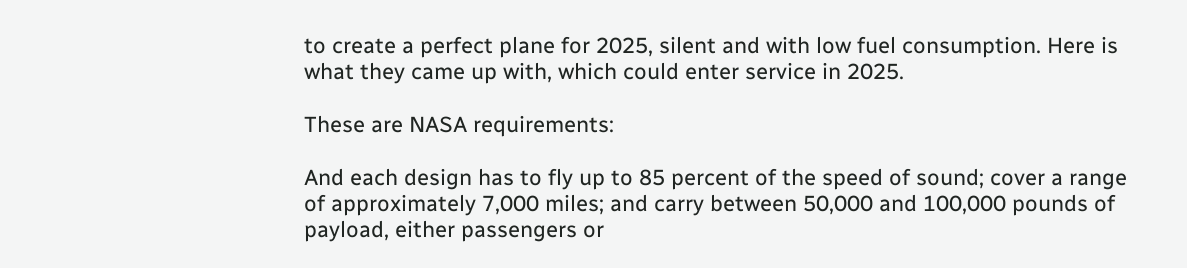to create a perfect plane for 2025, silent and with low fuel consumption. Here is what they came up with, which could enter service in 2025.

These are NASA requirements:

And each design has to fly up to 85 percent of the speed of sound; cover a range of approximately 7,000 miles; and carry between 50,000 and 100,000 pounds of payload, either passengers or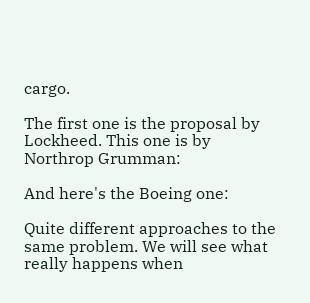cargo.

The first one is the proposal by Lockheed. This one is by Northrop Grumman:

And here's the Boeing one:

Quite different approaches to the same problem. We will see what really happens when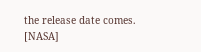the release date comes. [NASA]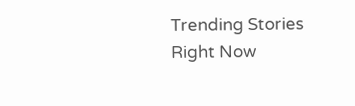Trending Stories Right Now